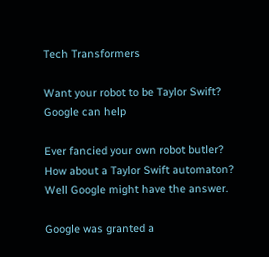Tech Transformers

Want your robot to be Taylor Swift? Google can help

Ever fancied your own robot butler? How about a Taylor Swift automaton? Well Google might have the answer.

Google was granted a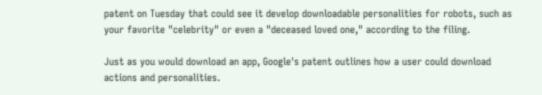patent on Tuesday that could see it develop downloadable personalities for robots, such as your favorite "celebrity" or even a "deceased loved one," according to the filing.

Just as you would download an app, Google's patent outlines how a user could download actions and personalities.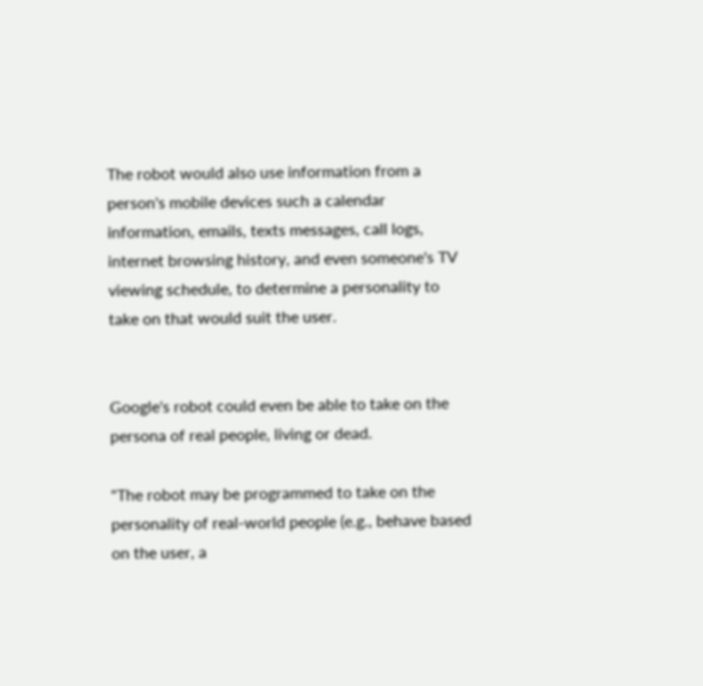The robot would also use information from a person's mobile devices such a calendar information, emails, texts messages, call logs, internet browsing history, and even someone's TV viewing schedule, to determine a personality to take on that would suit the user.


Google's robot could even be able to take on the persona of real people, living or dead.

"The robot may be programmed to take on the personality of real-world people (e.g., behave based on the user, a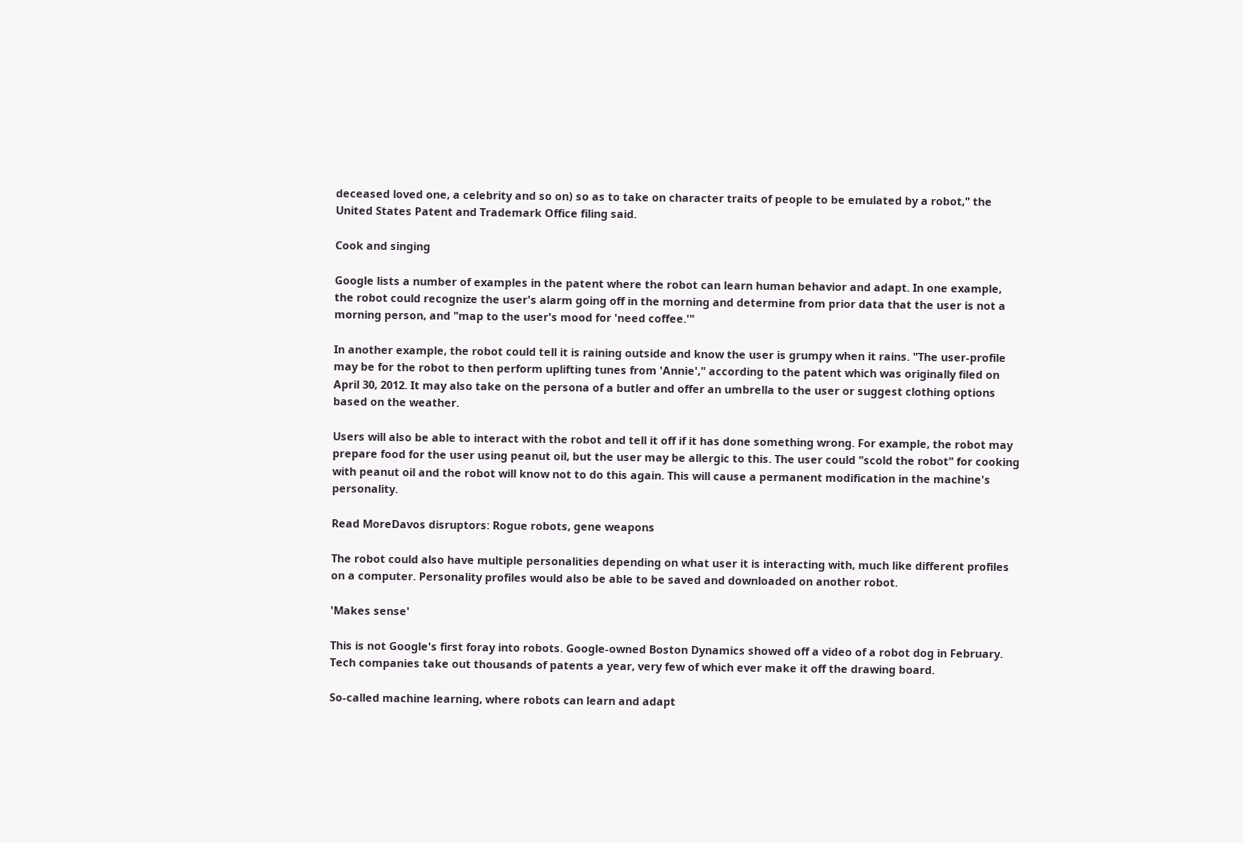deceased loved one, a celebrity and so on) so as to take on character traits of people to be emulated by a robot," the United States Patent and Trademark Office filing said.

Cook and singing

Google lists a number of examples in the patent where the robot can learn human behavior and adapt. In one example, the robot could recognize the user's alarm going off in the morning and determine from prior data that the user is not a morning person, and "map to the user's mood for 'need coffee.'"

In another example, the robot could tell it is raining outside and know the user is grumpy when it rains. "The user-profile may be for the robot to then perform uplifting tunes from 'Annie'," according to the patent which was originally filed on April 30, 2012. It may also take on the persona of a butler and offer an umbrella to the user or suggest clothing options based on the weather.

Users will also be able to interact with the robot and tell it off if it has done something wrong. For example, the robot may prepare food for the user using peanut oil, but the user may be allergic to this. The user could "scold the robot" for cooking with peanut oil and the robot will know not to do this again. This will cause a permanent modification in the machine's personality.

Read MoreDavos disruptors: Rogue robots, gene weapons

The robot could also have multiple personalities depending on what user it is interacting with, much like different profiles on a computer. Personality profiles would also be able to be saved and downloaded on another robot.

'Makes sense'

This is not Google's first foray into robots. Google-owned Boston Dynamics showed off a video of a robot dog in February. Tech companies take out thousands of patents a year, very few of which ever make it off the drawing board.

So-called machine learning, where robots can learn and adapt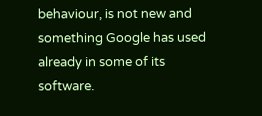behaviour, is not new and something Google has used already in some of its software.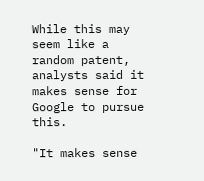While this may seem like a random patent, analysts said it makes sense for Google to pursue this.

"It makes sense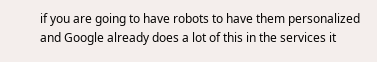if you are going to have robots to have them personalized and Google already does a lot of this in the services it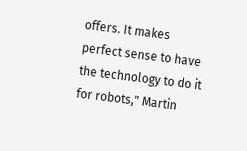offers. It makes perfect sense to have the technology to do it for robots," Martin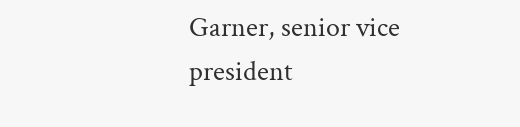Garner, senior vice president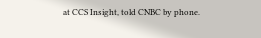at CCS Insight, told CNBC by phone.